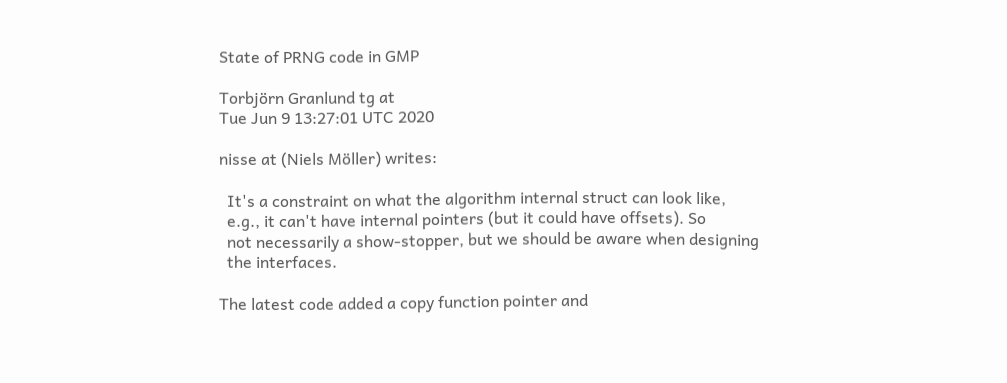State of PRNG code in GMP

Torbjörn Granlund tg at
Tue Jun 9 13:27:01 UTC 2020

nisse at (Niels Möller) writes:

  It's a constraint on what the algorithm internal struct can look like,
  e.g., it can't have internal pointers (but it could have offsets). So
  not necessarily a show-stopper, but we should be aware when designing
  the interfaces.

The latest code added a copy function pointer and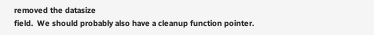removed the datasize
field.  We should probably also have a cleanup function pointer.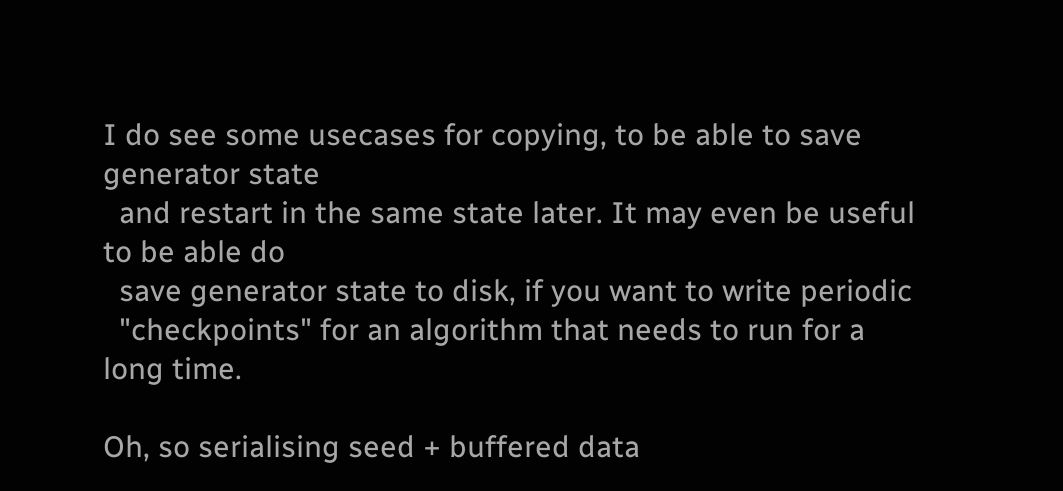I do see some usecases for copying, to be able to save generator state
  and restart in the same state later. It may even be useful to be able do
  save generator state to disk, if you want to write periodic
  "checkpoints" for an algorithm that needs to run for a long time.

Oh, so serialising seed + buffered data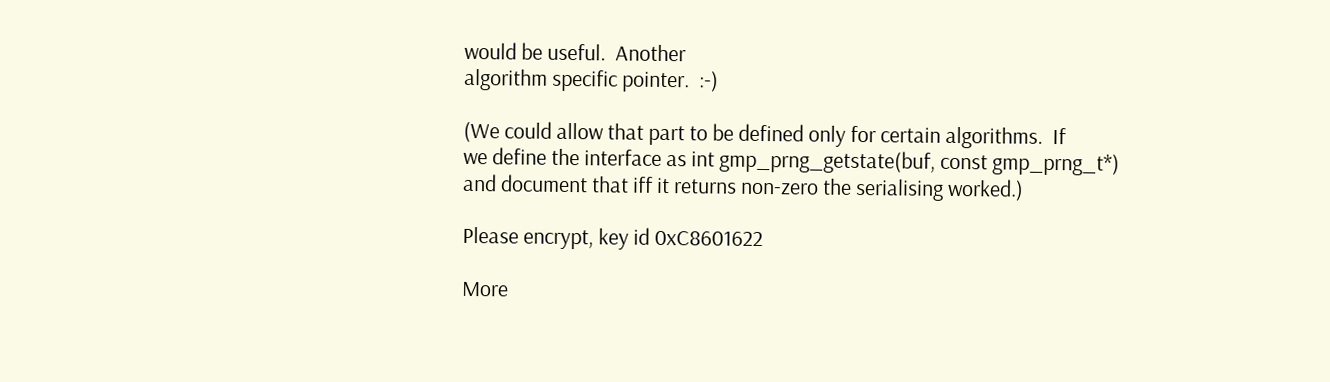would be useful.  Another
algorithm specific pointer.  :-)

(We could allow that part to be defined only for certain algorithms.  If
we define the interface as int gmp_prng_getstate(buf, const gmp_prng_t*)
and document that iff it returns non-zero the serialising worked.)

Please encrypt, key id 0xC8601622

More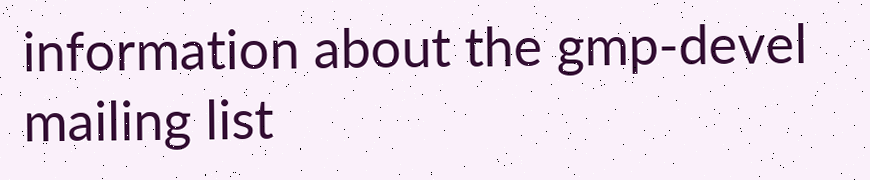information about the gmp-devel mailing list